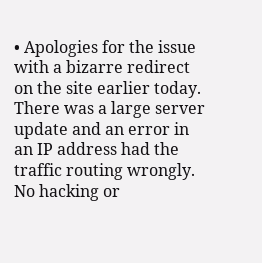• Apologies for the issue with a bizarre redirect on the site earlier today. There was a large server update and an error in an IP address had the traffic routing wrongly. No hacking or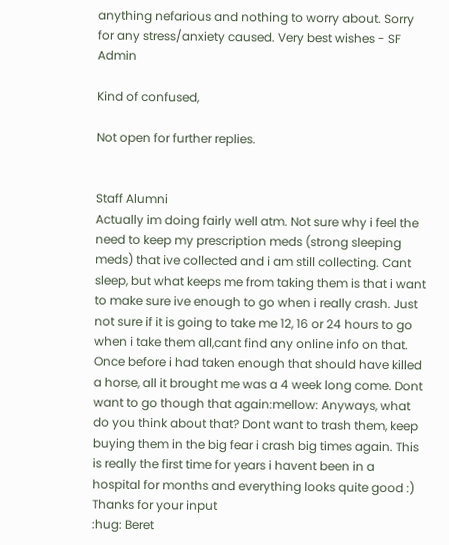anything nefarious and nothing to worry about. Sorry for any stress/anxiety caused. Very best wishes - SF Admin

Kind of confused,

Not open for further replies.


Staff Alumni
Actually im doing fairly well atm. Not sure why i feel the need to keep my prescription meds (strong sleeping meds) that ive collected and i am still collecting. Cant sleep, but what keeps me from taking them is that i want to make sure ive enough to go when i really crash. Just not sure if it is going to take me 12, 16 or 24 hours to go when i take them all,cant find any online info on that. Once before i had taken enough that should have killed a horse, all it brought me was a 4 week long come. Dont want to go though that again:mellow: Anyways, what do you think about that? Dont want to trash them, keep buying them in the big fear i crash big times again. This is really the first time for years i havent been in a hospital for months and everything looks quite good :) Thanks for your input
:hug: Beret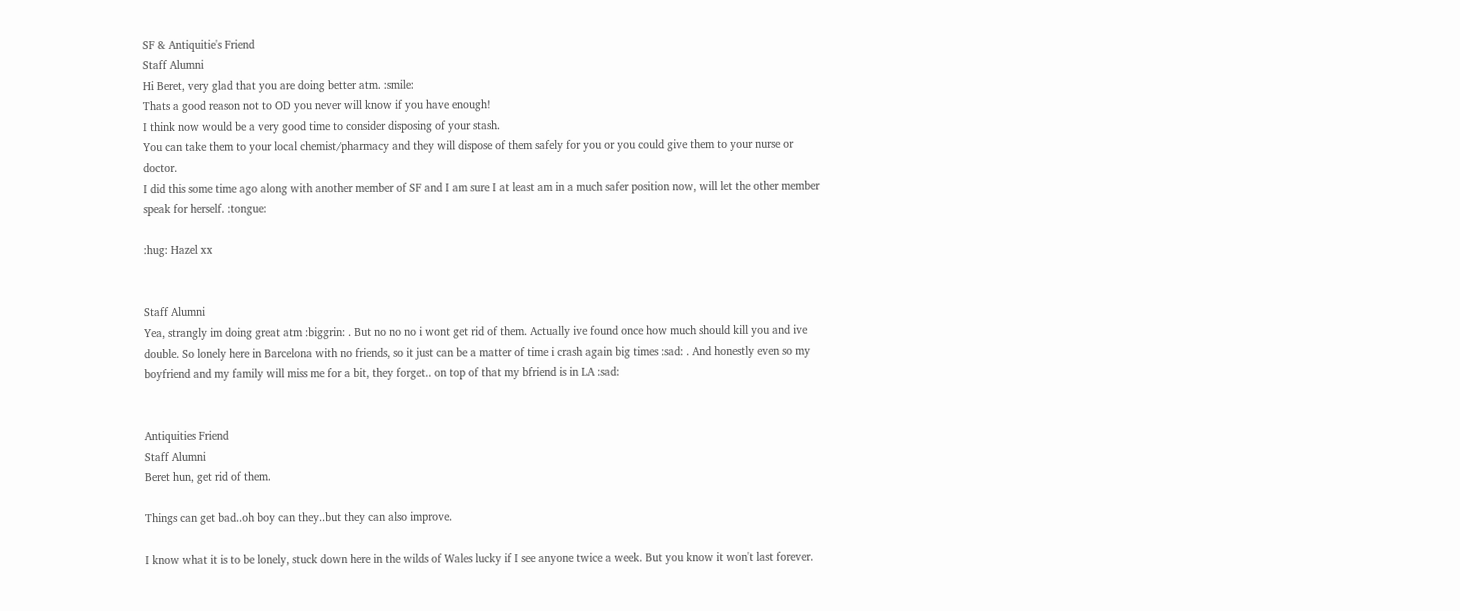SF & Antiquitie's Friend
Staff Alumni
Hi Beret, very glad that you are doing better atm. :smile:
Thats a good reason not to OD you never will know if you have enough!
I think now would be a very good time to consider disposing of your stash.
You can take them to your local chemist/pharmacy and they will dispose of them safely for you or you could give them to your nurse or doctor.
I did this some time ago along with another member of SF and I am sure I at least am in a much safer position now, will let the other member speak for herself. :tongue:

:hug: Hazel xx


Staff Alumni
Yea, strangly im doing great atm :biggrin: . But no no no i wont get rid of them. Actually ive found once how much should kill you and ive double. So lonely here in Barcelona with no friends, so it just can be a matter of time i crash again big times :sad: . And honestly even so my boyfriend and my family will miss me for a bit, they forget.. on top of that my bfriend is in LA :sad:


Antiquities Friend
Staff Alumni
Beret hun, get rid of them.

Things can get bad..oh boy can they..but they can also improve.

I know what it is to be lonely, stuck down here in the wilds of Wales lucky if I see anyone twice a week. But you know it won't last forever.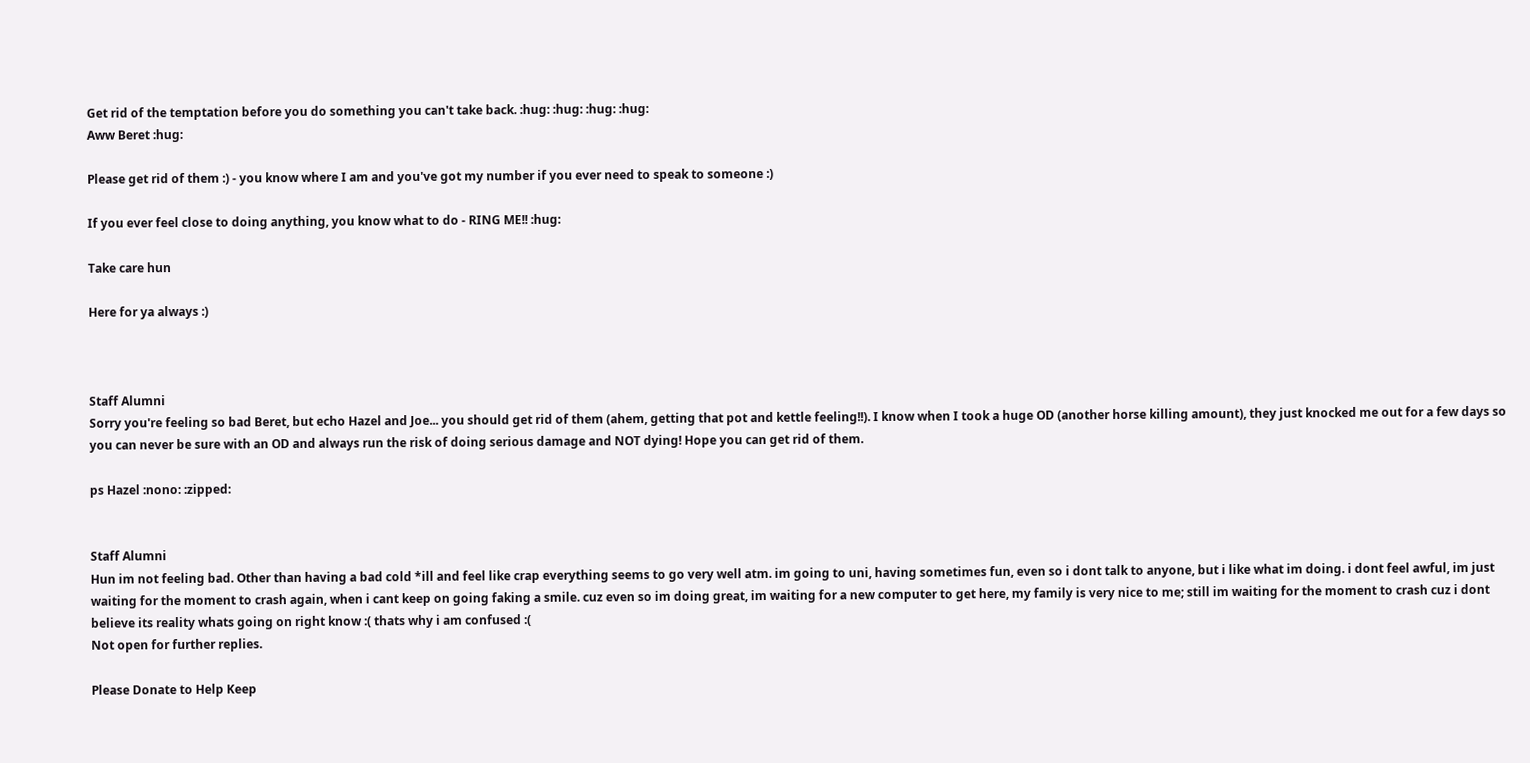Get rid of the temptation before you do something you can't take back. :hug: :hug: :hug: :hug:
Aww Beret :hug:

Please get rid of them :) - you know where I am and you've got my number if you ever need to speak to someone :)

If you ever feel close to doing anything, you know what to do - RING ME!! :hug:

Take care hun

Here for ya always :)



Staff Alumni
Sorry you're feeling so bad Beret, but echo Hazel and Joe... you should get rid of them (ahem, getting that pot and kettle feeling!!). I know when I took a huge OD (another horse killing amount), they just knocked me out for a few days so you can never be sure with an OD and always run the risk of doing serious damage and NOT dying! Hope you can get rid of them.

ps Hazel :nono: :zipped:


Staff Alumni
Hun im not feeling bad. Other than having a bad cold *ill and feel like crap everything seems to go very well atm. im going to uni, having sometimes fun, even so i dont talk to anyone, but i like what im doing. i dont feel awful, im just waiting for the moment to crash again, when i cant keep on going faking a smile. cuz even so im doing great, im waiting for a new computer to get here, my family is very nice to me; still im waiting for the moment to crash cuz i dont believe its reality whats going on right know :( thats why i am confused :(
Not open for further replies.

Please Donate to Help Keep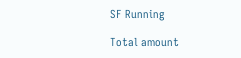SF Running

Total amount